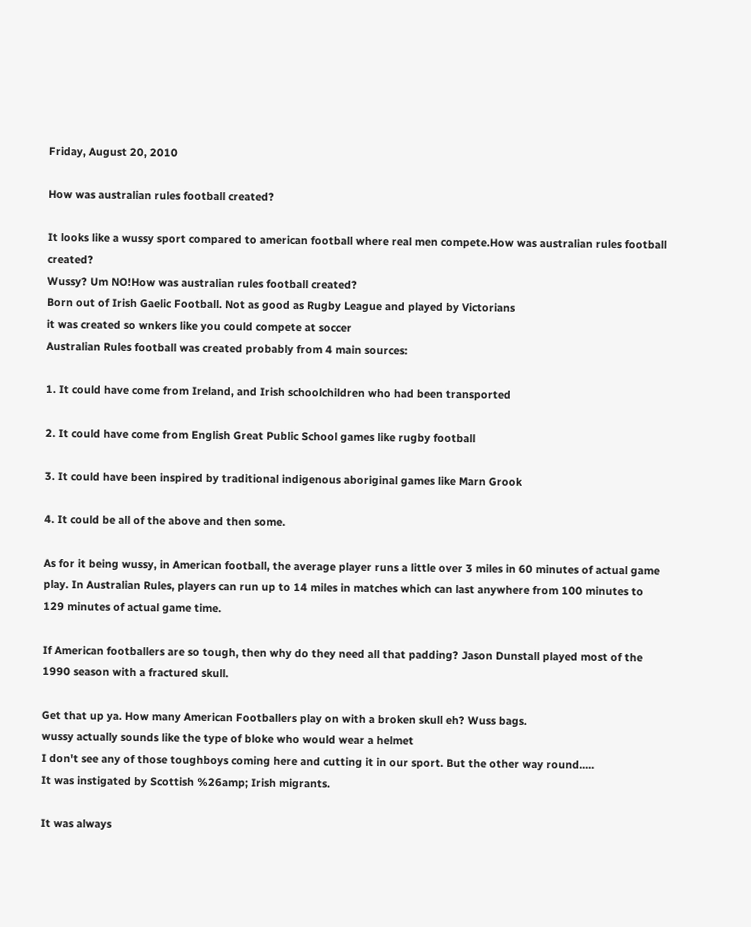Friday, August 20, 2010

How was australian rules football created?

It looks like a wussy sport compared to american football where real men compete.How was australian rules football created?
Wussy? Um NO!How was australian rules football created?
Born out of Irish Gaelic Football. Not as good as Rugby League and played by Victorians
it was created so wnkers like you could compete at soccer
Australian Rules football was created probably from 4 main sources:

1. It could have come from Ireland, and Irish schoolchildren who had been transported

2. It could have come from English Great Public School games like rugby football

3. It could have been inspired by traditional indigenous aboriginal games like Marn Grook

4. It could be all of the above and then some.

As for it being wussy, in American football, the average player runs a little over 3 miles in 60 minutes of actual game play. In Australian Rules, players can run up to 14 miles in matches which can last anywhere from 100 minutes to 129 minutes of actual game time.

If American footballers are so tough, then why do they need all that padding? Jason Dunstall played most of the 1990 season with a fractured skull.

Get that up ya. How many American Footballers play on with a broken skull eh? Wuss bags.
wussy actually sounds like the type of bloke who would wear a helmet
I don't see any of those toughboys coming here and cutting it in our sport. But the other way round.....
It was instigated by Scottish %26amp; Irish migrants.

It was always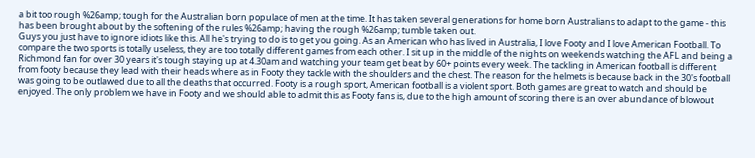a bit too rough %26amp; tough for the Australian born populace of men at the time. It has taken several generations for home born Australians to adapt to the game - this has been brought about by the softening of the rules %26amp; having the rough %26amp; tumble taken out.
Guys you just have to ignore idiots like this. All he's trying to do is to get you going. As an American who has lived in Australia, I love Footy and I love American Football. To compare the two sports is totally useless, they are too totally different games from each other. I sit up in the middle of the nights on weekends watching the AFL and being a Richmond fan for over 30 years it's tough staying up at 4.30am and watching your team get beat by 60+ points every week. The tackling in American football is different from footy because they lead with their heads where as in Footy they tackle with the shoulders and the chest. The reason for the helmets is because back in the 30's football was going to be outlawed due to all the deaths that occurred. Footy is a rough sport, American football is a violent sport. Both games are great to watch and should be enjoyed. The only problem we have in Footy and we should able to admit this as Footy fans is, due to the high amount of scoring there is an over abundance of blowout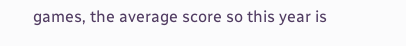games, the average score so this year is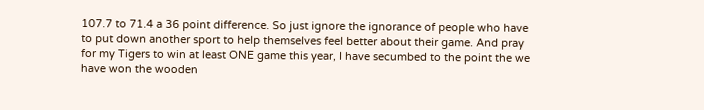107.7 to 71.4 a 36 point difference. So just ignore the ignorance of people who have to put down another sport to help themselves feel better about their game. And pray for my Tigers to win at least ONE game this year, I have secumbed to the point the we have won the wooden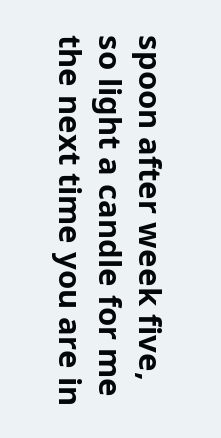spoon after week five, so light a candle for me the next time you are in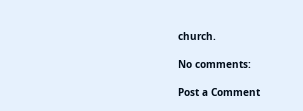church.

No comments:

Post a Comment